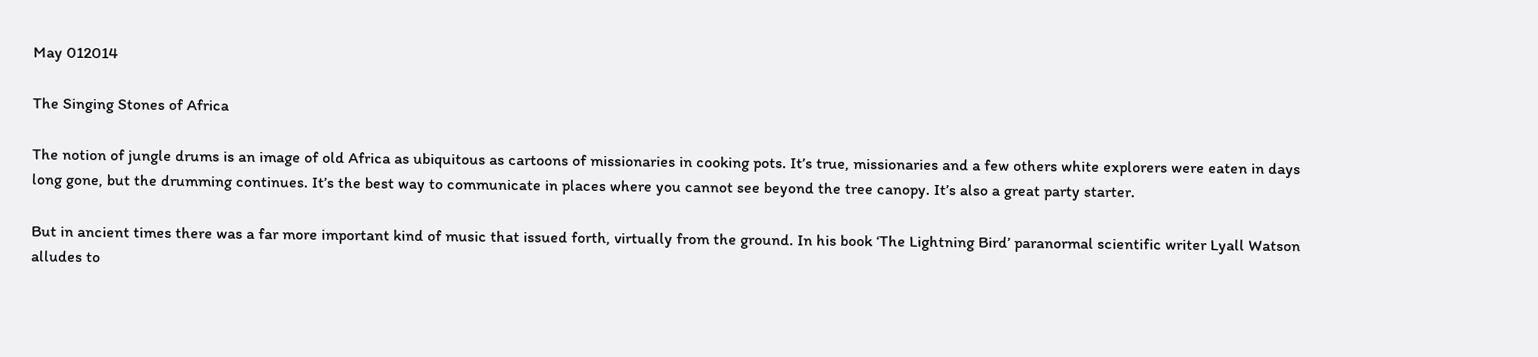May 012014

The Singing Stones of Africa

The notion of jungle drums is an image of old Africa as ubiquitous as cartoons of missionaries in cooking pots. It’s true, missionaries and a few others white explorers were eaten in days long gone, but the drumming continues. It’s the best way to communicate in places where you cannot see beyond the tree canopy. It’s also a great party starter.

But in ancient times there was a far more important kind of music that issued forth, virtually from the ground. In his book ‘The Lightning Bird’ paranormal scientific writer Lyall Watson alludes to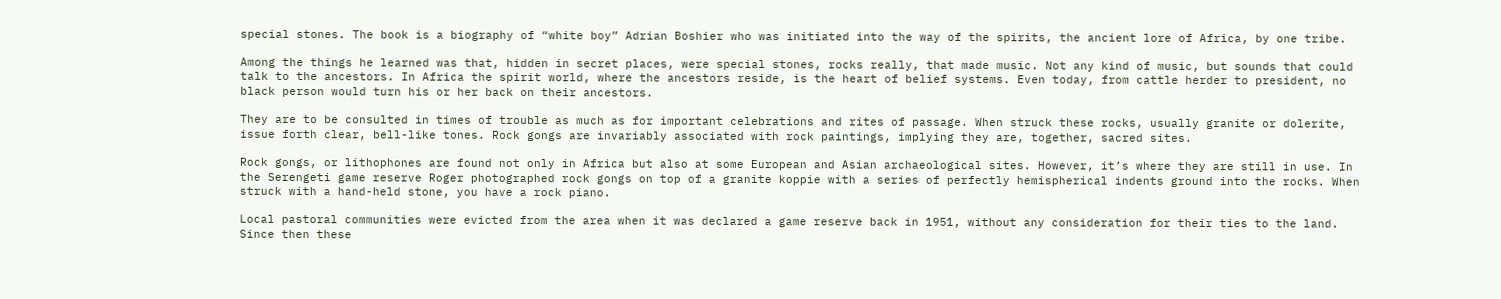special stones. The book is a biography of “white boy” Adrian Boshier who was initiated into the way of the spirits, the ancient lore of Africa, by one tribe.

Among the things he learned was that, hidden in secret places, were special stones, rocks really, that made music. Not any kind of music, but sounds that could talk to the ancestors. In Africa the spirit world, where the ancestors reside, is the heart of belief systems. Even today, from cattle herder to president, no black person would turn his or her back on their ancestors.

They are to be consulted in times of trouble as much as for important celebrations and rites of passage. When struck these rocks, usually granite or dolerite, issue forth clear, bell-like tones. Rock gongs are invariably associated with rock paintings, implying they are, together, sacred sites.

Rock gongs, or lithophones are found not only in Africa but also at some European and Asian archaeological sites. However, it’s where they are still in use. In the Serengeti game reserve Roger photographed rock gongs on top of a granite koppie with a series of perfectly hemispherical indents ground into the rocks. When struck with a hand-held stone, you have a rock piano.

Local pastoral communities were evicted from the area when it was declared a game reserve back in 1951, without any consideration for their ties to the land. Since then these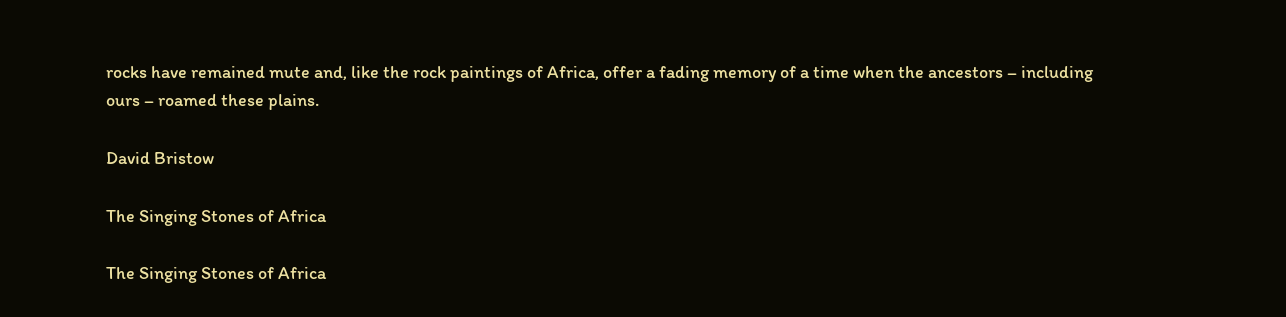rocks have remained mute and, like the rock paintings of Africa, offer a fading memory of a time when the ancestors – including ours – roamed these plains.

David Bristow

The Singing Stones of Africa

The Singing Stones of Africa